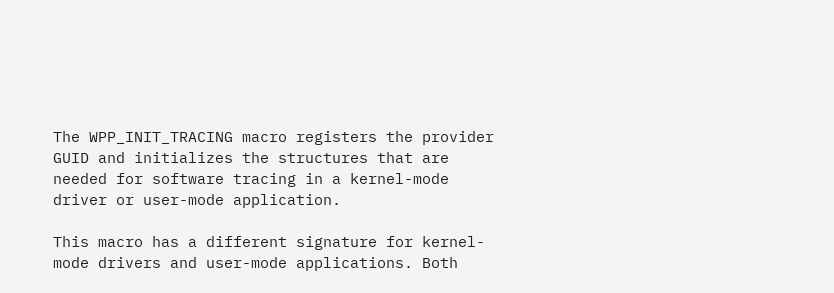The WPP_INIT_TRACING macro registers the provider GUID and initializes the structures that are needed for software tracing in a kernel-mode driver or user-mode application.

This macro has a different signature for kernel-mode drivers and user-mode applications. Both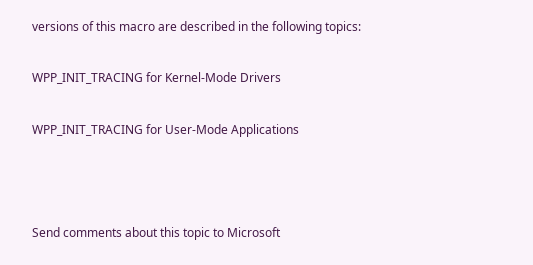versions of this macro are described in the following topics:

WPP_INIT_TRACING for Kernel-Mode Drivers

WPP_INIT_TRACING for User-Mode Applications



Send comments about this topic to Microsoft